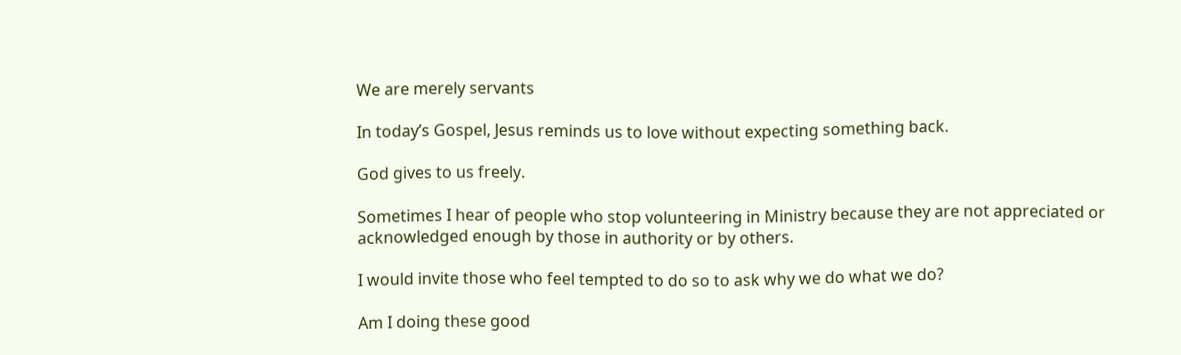We are merely servants

In today’s Gospel, Jesus reminds us to love without expecting something back.

God gives to us freely.

Sometimes I hear of people who stop volunteering in Ministry because they are not appreciated or acknowledged enough by those in authority or by others.

I would invite those who feel tempted to do so to ask why we do what we do?

Am I doing these good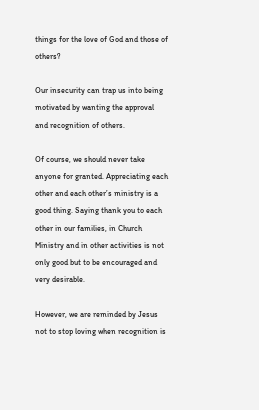things for the love of God and those of others?

Our insecurity can trap us into being motivated by wanting the approval and recognition of others.

Of course, we should never take anyone for granted. Appreciating each other and each other’s ministry is a good thing. Saying thank you to each other in our families, in Church Ministry and in other activities is not only good but to be encouraged and very desirable.

However, we are reminded by Jesus not to stop loving when recognition is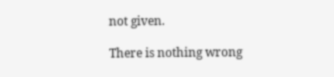not given.

There is nothing wrong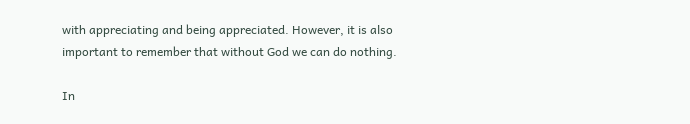with appreciating and being appreciated. However, it is also important to remember that without God we can do nothing.

In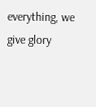everything, we give glory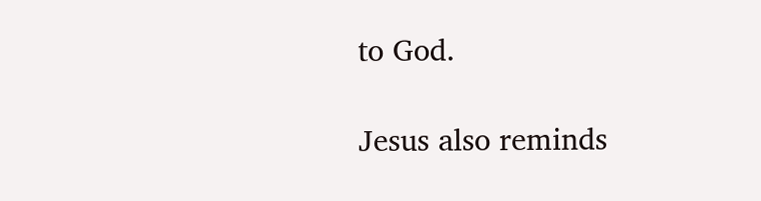to God.

Jesus also reminds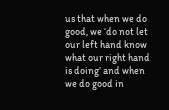us that when we do good, we ‘do not let our left hand know what our right hand is doing’ and when we do good in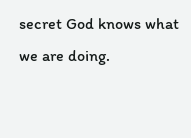secret God knows what we are doing.